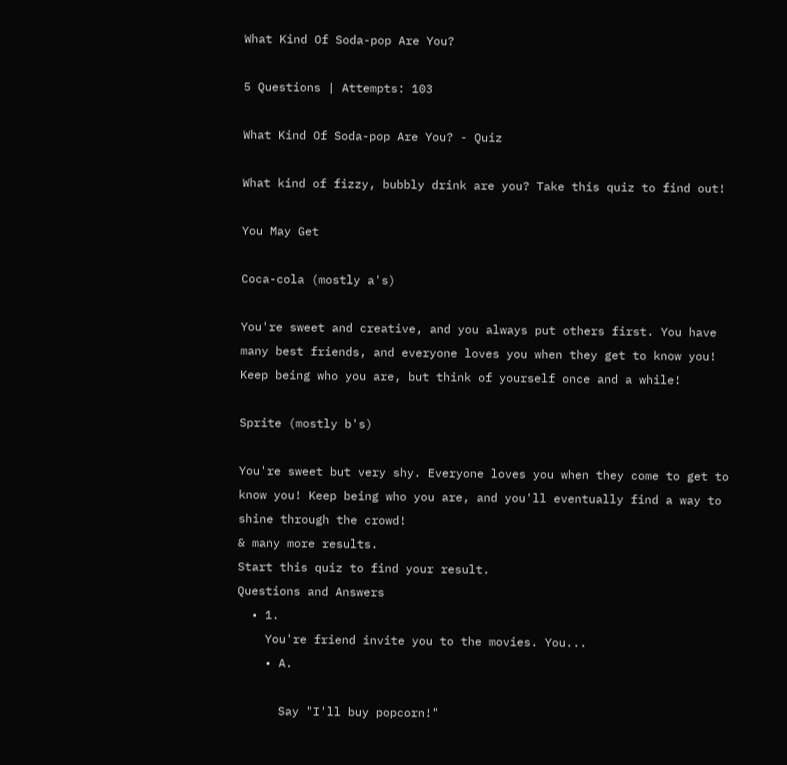What Kind Of Soda-pop Are You?

5 Questions | Attempts: 103

What Kind Of Soda-pop Are You? - Quiz

What kind of fizzy, bubbly drink are you? Take this quiz to find out!

You May Get

Coca-cola (mostly a's)

You're sweet and creative, and you always put others first. You have many best friends, and everyone loves you when they get to know you! Keep being who you are, but think of yourself once and a while!

Sprite (mostly b's)

You're sweet but very shy. Everyone loves you when they come to get to know you! Keep being who you are, and you'll eventually find a way to shine through the crowd!
& many more results.
Start this quiz to find your result.
Questions and Answers
  • 1.
    You're friend invite you to the movies. You...
    • A.

      Say "I'll buy popcorn!"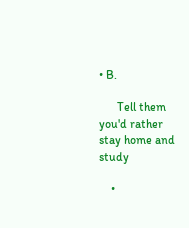• B.

      Tell them you'd rather stay home and study

    •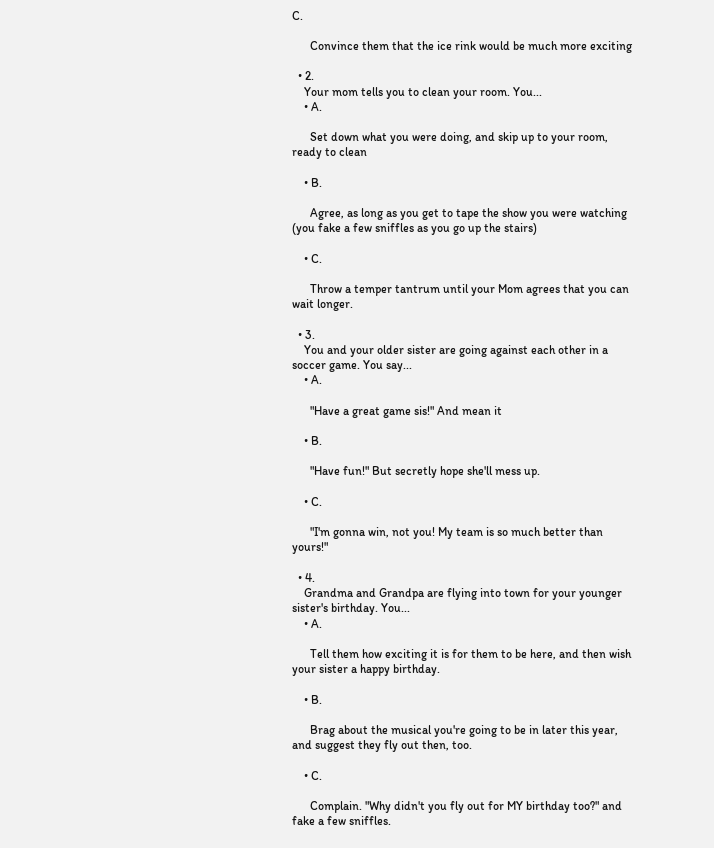C.

      Convince them that the ice rink would be much more exciting

  • 2.
    Your mom tells you to clean your room. You...
    • A.

      Set down what you were doing, and skip up to your room, ready to clean

    • B.

      Agree, as long as you get to tape the show you were watching (you fake a few sniffles as you go up the stairs)

    • C.

      Throw a temper tantrum until your Mom agrees that you can wait longer.

  • 3.
    You and your older sister are going against each other in a soccer game. You say...
    • A.

      "Have a great game sis!" And mean it

    • B.

      "Have fun!" But secretly hope she'll mess up.

    • C.

      "I'm gonna win, not you! My team is so much better than yours!"

  • 4.
    Grandma and Grandpa are flying into town for your younger sister's birthday. You...
    • A.

      Tell them how exciting it is for them to be here, and then wish your sister a happy birthday.

    • B.

      Brag about the musical you're going to be in later this year, and suggest they fly out then, too.

    • C.

      Complain. "Why didn't you fly out for MY birthday too?" and fake a few sniffles.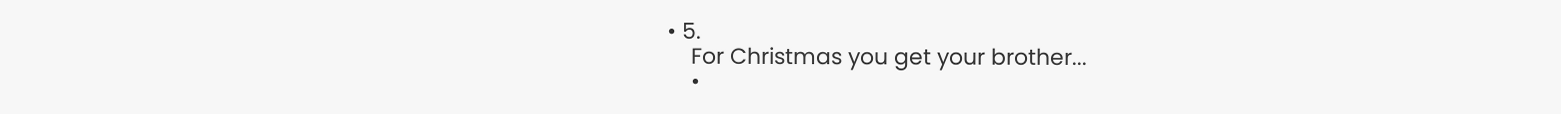• 5.
    For Christmas you get your brother...
    •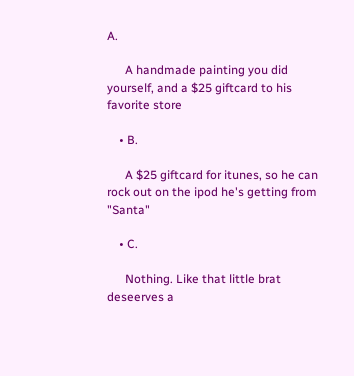A.

      A handmade painting you did yourself, and a $25 giftcard to his favorite store

    • B.

      A $25 giftcard for itunes, so he can rock out on the ipod he's getting from "Santa"

    • C.

      Nothing. Like that little brat deseerves a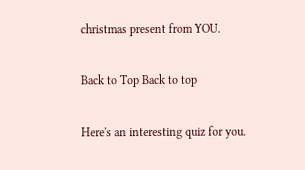christmas present from YOU.

Back to Top Back to top

Here's an interesting quiz for you.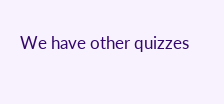We have other quizzes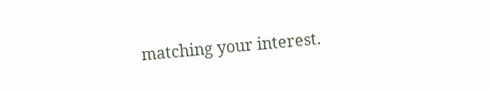matching your interest.